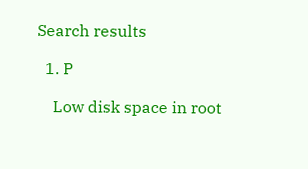Search results

  1. P

    Low disk space in root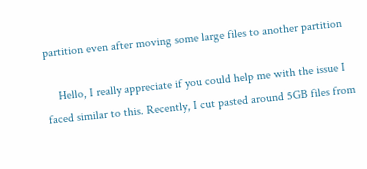partition even after moving some large files to another partition

    Hello, I really appreciate if you could help me with the issue I faced similar to this. Recently, I cut pasted around 5GB files from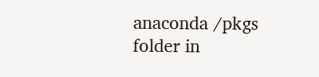anaconda /pkgs folder in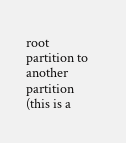root partition to another partition (this is a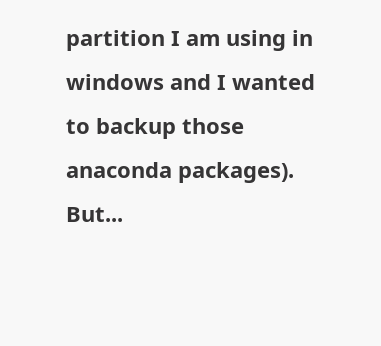partition I am using in windows and I wanted to backup those anaconda packages). But...